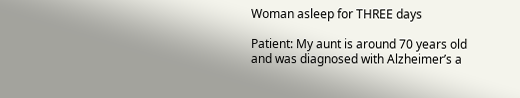Woman asleep for THREE days

Patient: My aunt is around 70 years old and was diagnosed with Alzheimer’s a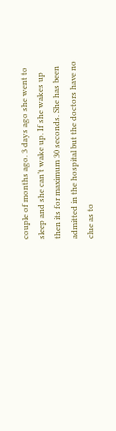couple of months ago. 3 days ago she went to sleep and she can’t wake up. If she wakes up then its for maximum 30 seconds. She has been admitted in the hospital but the doctors have no clue as to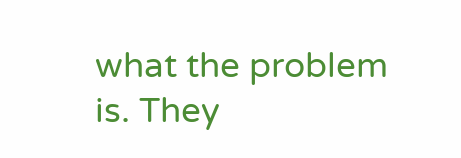what the problem is. They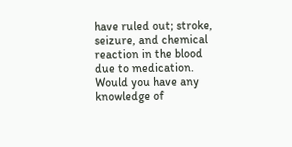have ruled out; stroke, seizure, and chemical reaction in the blood due to medication. Would you have any knowledge of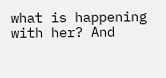what is happening with her? And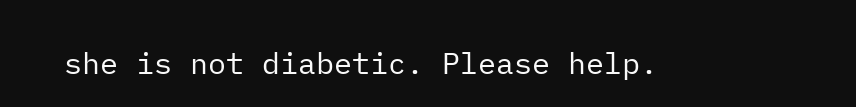she is not diabetic. Please help.